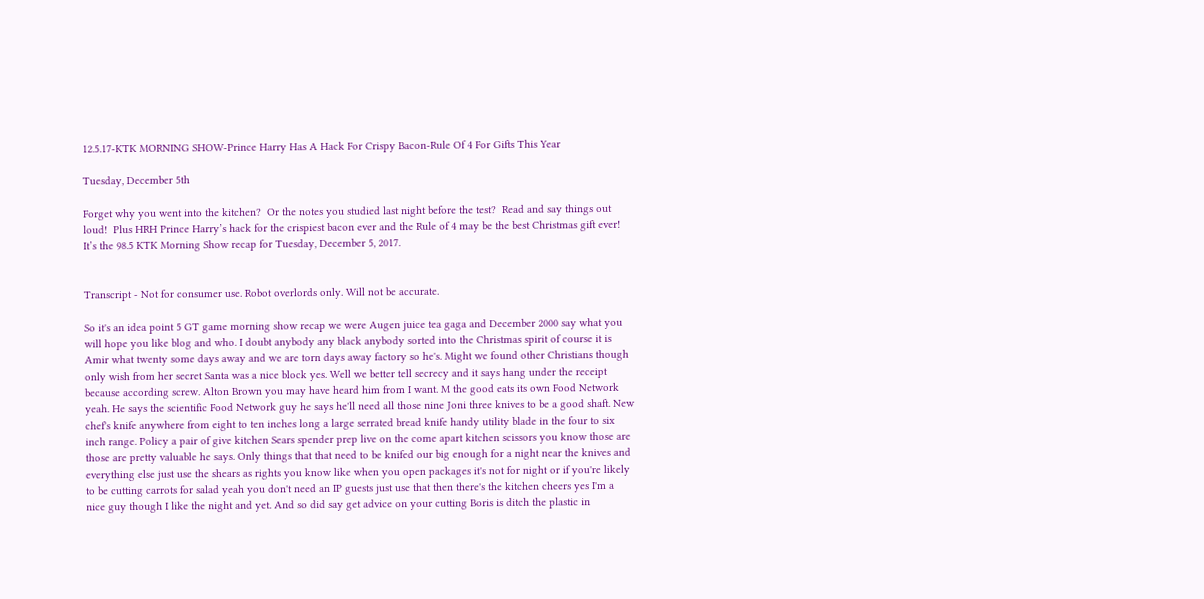12.5.17-KTK MORNING SHOW-Prince Harry Has A Hack For Crispy Bacon-Rule Of 4 For Gifts This Year

Tuesday, December 5th

Forget why you went into the kitchen?  Or the notes you studied last night before the test?  Read and say things out loud!  Plus HRH Prince Harry’s hack for the crispiest bacon ever and the Rule of 4 may be the best Christmas gift ever!  It’s the 98.5 KTK Morning Show recap for Tuesday, December 5, 2017.


Transcript - Not for consumer use. Robot overlords only. Will not be accurate.

So it's an idea point 5 GT game morning show recap we were Augen juice tea gaga and December 2000 say what you will hope you like blog and who. I doubt anybody any black anybody sorted into the Christmas spirit of course it is Amir what twenty some days away and we are torn days away factory so he's. Might we found other Christians though only wish from her secret Santa was a nice block yes. Well we better tell secrecy and it says hang under the receipt because according screw. Alton Brown you may have heard him from I want. M the good eats its own Food Network yeah. He says the scientific Food Network guy he says he'll need all those nine Joni three knives to be a good shaft. New chef's knife anywhere from eight to ten inches long a large serrated bread knife handy utility blade in the four to six inch range. Policy a pair of give kitchen Sears spender prep live on the come apart kitchen scissors you know those are those are pretty valuable he says. Only things that that need to be knifed our big enough for a night near the knives and everything else just use the shears as rights you know like when you open packages it's not for night or if you're likely to be cutting carrots for salad yeah you don't need an IP guests just use that then there's the kitchen cheers yes I'm a nice guy though I like the night and yet. And so did say get advice on your cutting Boris is ditch the plastic in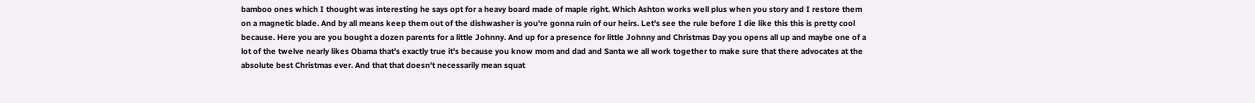bamboo ones which I thought was interesting he says opt for a heavy board made of maple right. Which Ashton works well plus when you story and I restore them on a magnetic blade. And by all means keep them out of the dishwasher is you're gonna ruin of our heirs. Let's see the rule before I die like this this is pretty cool because. Here you are you bought a dozen parents for a little Johnny. And up for a presence for little Johnny and Christmas Day you opens all up and maybe one of a lot of the twelve nearly likes Obama that's exactly true it's because you know mom and dad and Santa we all work together to make sure that there advocates at the absolute best Christmas ever. And that that doesn't necessarily mean squat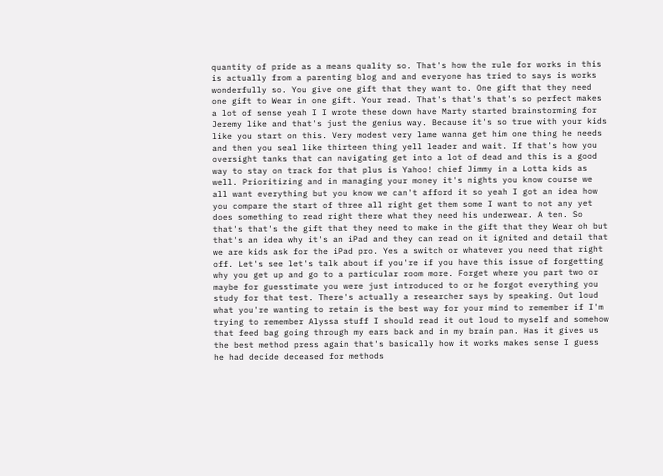quantity of pride as a means quality so. That's how the rule for works in this is actually from a parenting blog and and everyone has tried to says is works wonderfully so. You give one gift that they want to. One gift that they need one gift to Wear in one gift. Your read. That's that's that's so perfect makes a lot of sense yeah I I wrote these down have Marty started brainstorming for Jeremy like and that's just the genius way. Because it's so true with your kids like you start on this. Very modest very lame wanna get him one thing he needs and then you seal like thirteen thing yell leader and wait. If that's how you oversight tanks that can navigating get into a lot of dead and this is a good way to stay on track for that plus is Yahoo! chief Jimmy in a Lotta kids as well. Prioritizing and in managing your money it's nights you know course we all want everything but you know we can't afford it so yeah I got an idea how you compare the start of three all right get them some I want to not any yet does something to read right there what they need his underwear. A ten. So that's that's the gift that they need to make in the gift that they Wear oh but that's an idea why it's an iPad and they can read on it ignited and detail that we are kids ask for the iPad pro. Yes a switch or whatever you need that right off. Let's see let's talk about if you're if you have this issue of forgetting why you get up and go to a particular room more. Forget where you part two or maybe for guesstimate you were just introduced to or he forgot everything you study for that test. There's actually a researcher says by speaking. Out loud what you're wanting to retain is the best way for your mind to remember if I'm trying to remember Alyssa stuff I should read it out loud to myself and somehow that feed bag going through my ears back and in my brain pan. Has it gives us the best method press again that's basically how it works makes sense I guess he had decide deceased for methods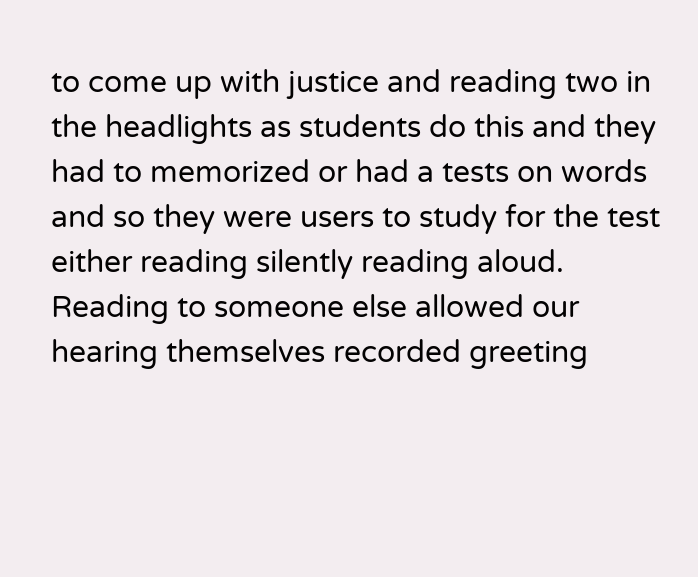to come up with justice and reading two in the headlights as students do this and they had to memorized or had a tests on words and so they were users to study for the test either reading silently reading aloud. Reading to someone else allowed our hearing themselves recorded greeting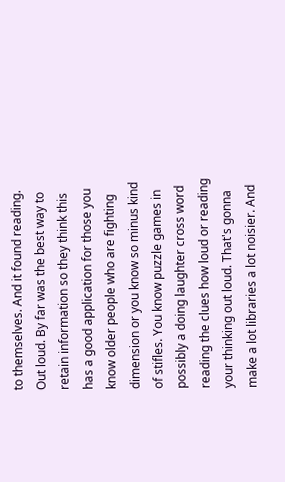to themselves. And it found reading. Out loud. By far was the best way to retain information so they think this has a good application for those you know older people who are fighting dimension or you know so minus kind of stifles. You know puzzle games in possibly a doing laughter cross word reading the clues how loud or reading your thinking out loud. That's gonna make a lot libraries a lot noisier. And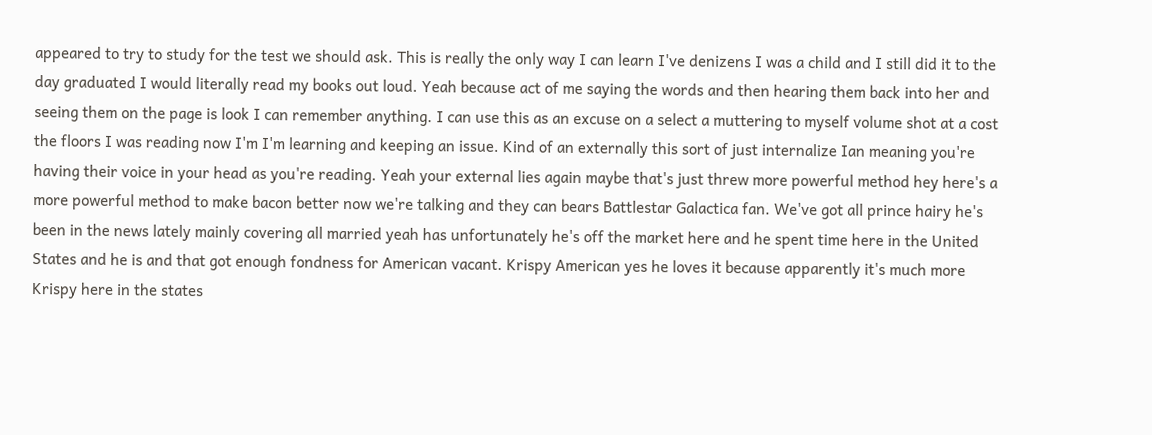appeared to try to study for the test we should ask. This is really the only way I can learn I've denizens I was a child and I still did it to the day graduated I would literally read my books out loud. Yeah because act of me saying the words and then hearing them back into her and seeing them on the page is look I can remember anything. I can use this as an excuse on a select a muttering to myself volume shot at a cost the floors I was reading now I'm I'm learning and keeping an issue. Kind of an externally this sort of just internalize Ian meaning you're having their voice in your head as you're reading. Yeah your external lies again maybe that's just threw more powerful method hey here's a more powerful method to make bacon better now we're talking and they can bears Battlestar Galactica fan. We've got all prince hairy he's been in the news lately mainly covering all married yeah has unfortunately he's off the market here and he spent time here in the United States and he is and that got enough fondness for American vacant. Krispy American yes he loves it because apparently it's much more Krispy here in the states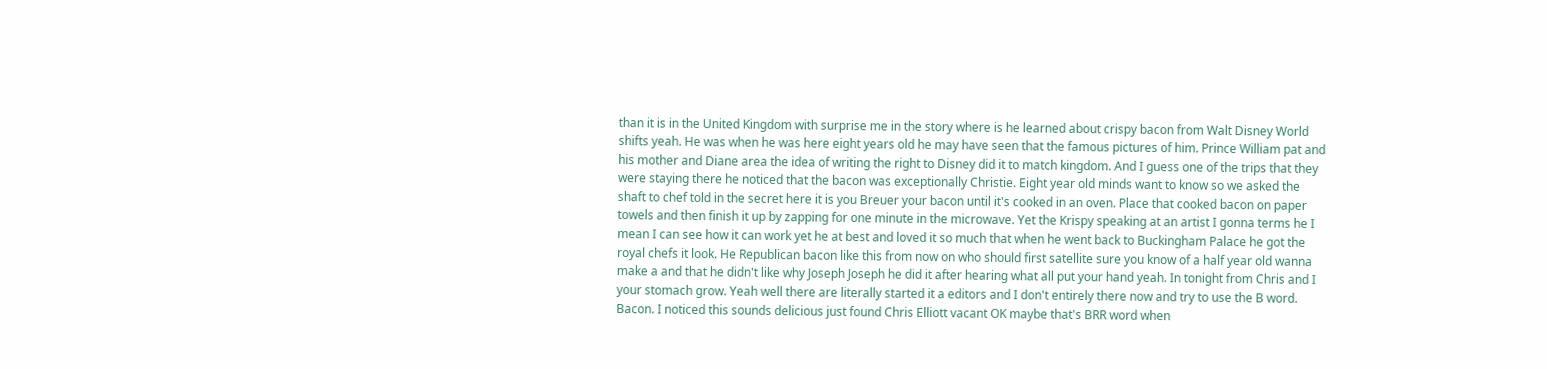than it is in the United Kingdom with surprise me in the story where is he learned about crispy bacon from Walt Disney World shifts yeah. He was when he was here eight years old he may have seen that the famous pictures of him. Prince William pat and his mother and Diane area the idea of writing the right to Disney did it to match kingdom. And I guess one of the trips that they were staying there he noticed that the bacon was exceptionally Christie. Eight year old minds want to know so we asked the shaft to chef told in the secret here it is you Breuer your bacon until it's cooked in an oven. Place that cooked bacon on paper towels and then finish it up by zapping for one minute in the microwave. Yet the Krispy speaking at an artist I gonna terms he I mean I can see how it can work yet he at best and loved it so much that when he went back to Buckingham Palace he got the royal chefs it look. He Republican bacon like this from now on who should first satellite sure you know of a half year old wanna make a and that he didn't like why Joseph Joseph he did it after hearing what all put your hand yeah. In tonight from Chris and I your stomach grow. Yeah well there are literally started it a editors and I don't entirely there now and try to use the B word. Bacon. I noticed this sounds delicious just found Chris Elliott vacant OK maybe that's BRR word when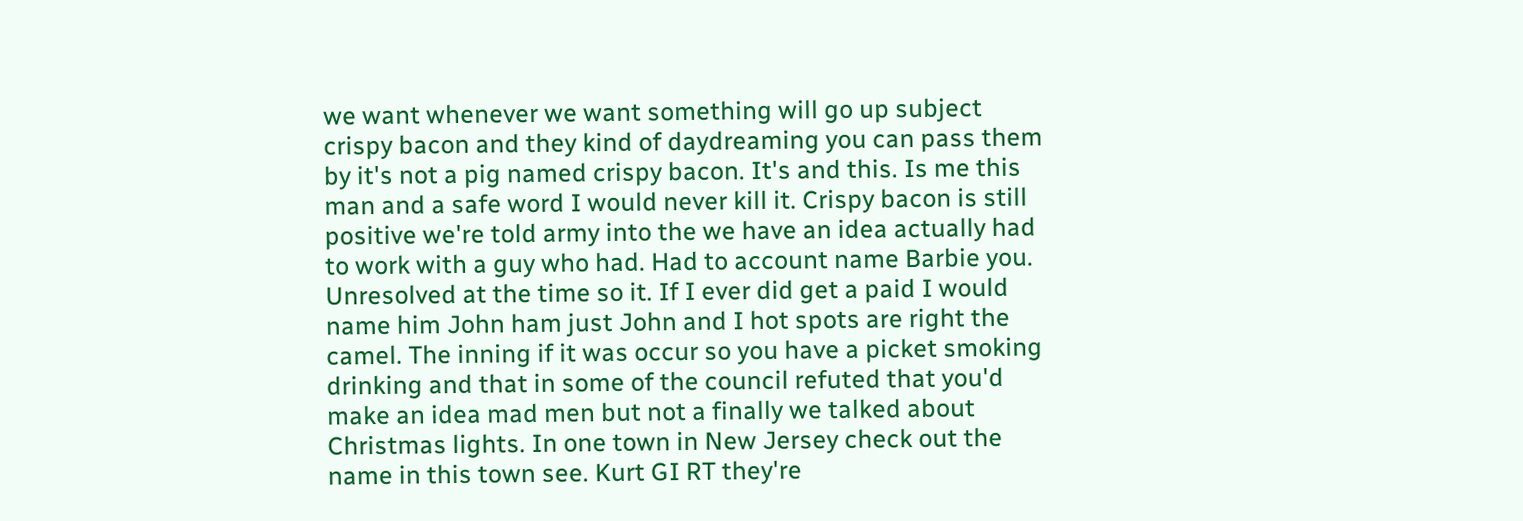we want whenever we want something will go up subject crispy bacon and they kind of daydreaming you can pass them by it's not a pig named crispy bacon. It's and this. Is me this man and a safe word I would never kill it. Crispy bacon is still positive we're told army into the we have an idea actually had to work with a guy who had. Had to account name Barbie you. Unresolved at the time so it. If I ever did get a paid I would name him John ham just John and I hot spots are right the camel. The inning if it was occur so you have a picket smoking drinking and that in some of the council refuted that you'd make an idea mad men but not a finally we talked about Christmas lights. In one town in New Jersey check out the name in this town see. Kurt GI RT they're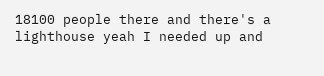18100 people there and there's a lighthouse yeah I needed up and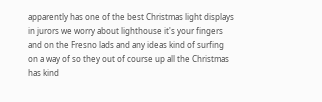apparently has one of the best Christmas light displays in jurors we worry about lighthouse it's your fingers and on the Fresno lads and any ideas kind of surfing on a way of so they out of course up all the Christmas has kind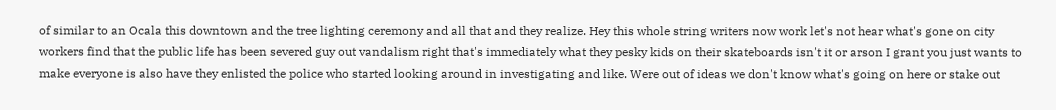of similar to an Ocala this downtown and the tree lighting ceremony and all that and they realize. Hey this whole string writers now work let's not hear what's gone on city workers find that the public life has been severed guy out vandalism right that's immediately what they pesky kids on their skateboards isn't it or arson I grant you just wants to make everyone is also have they enlisted the police who started looking around in investigating and like. Were out of ideas we don't know what's going on here or stake out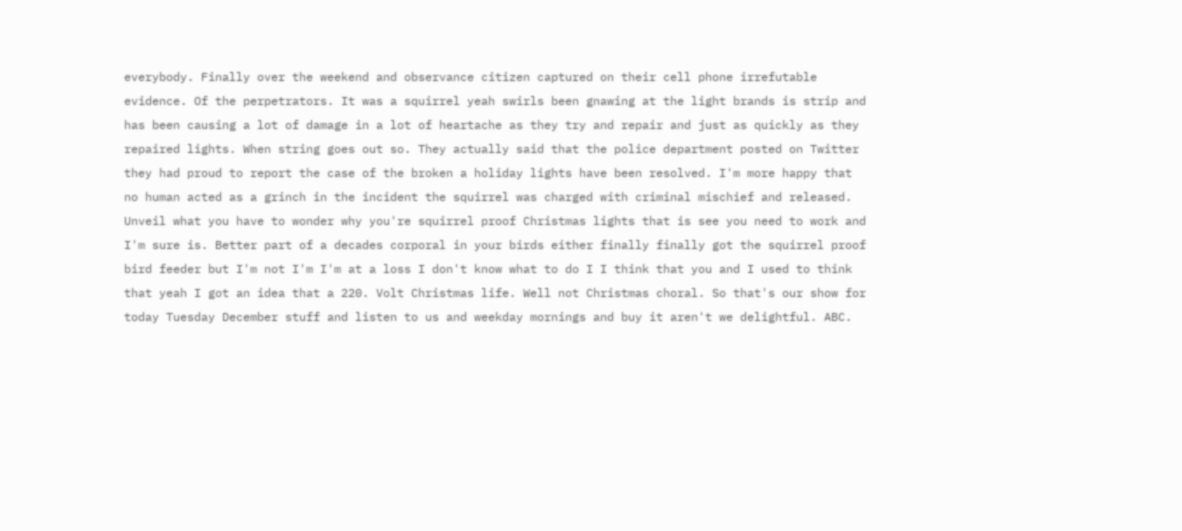everybody. Finally over the weekend and observance citizen captured on their cell phone irrefutable evidence. Of the perpetrators. It was a squirrel yeah swirls been gnawing at the light brands is strip and has been causing a lot of damage in a lot of heartache as they try and repair and just as quickly as they repaired lights. When string goes out so. They actually said that the police department posted on Twitter they had proud to report the case of the broken a holiday lights have been resolved. I'm more happy that no human acted as a grinch in the incident the squirrel was charged with criminal mischief and released. Unveil what you have to wonder why you're squirrel proof Christmas lights that is see you need to work and I'm sure is. Better part of a decades corporal in your birds either finally finally got the squirrel proof bird feeder but I'm not I'm I'm at a loss I don't know what to do I I think that you and I used to think that yeah I got an idea that a 220. Volt Christmas life. Well not Christmas choral. So that's our show for today Tuesday December stuff and listen to us and weekday mornings and buy it aren't we delightful. ABC.